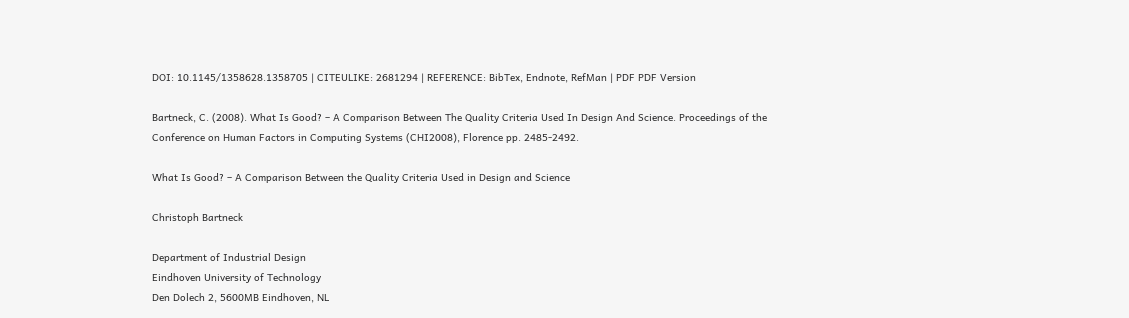DOI: 10.1145/1358628.1358705 | CITEULIKE: 2681294 | REFERENCE: BibTex, Endnote, RefMan | PDF PDF Version

Bartneck, C. (2008). What Is Good? – A Comparison Between The Quality Criteria Used In Design And Science. Proceedings of the Conference on Human Factors in Computing Systems (CHI2008), Florence pp. 2485-2492.

What Is Good? – A Comparison Between the Quality Criteria Used in Design and Science

Christoph Bartneck

Department of Industrial Design
Eindhoven University of Technology
Den Dolech 2, 5600MB Eindhoven, NL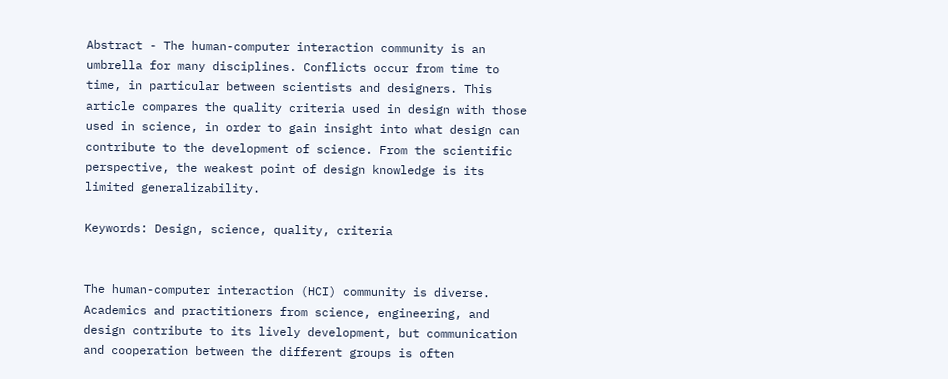Abstract - The human-computer interaction community is an umbrella for many disciplines. Conflicts occur from time to time, in particular between scientists and designers. This article compares the quality criteria used in design with those used in science, in order to gain insight into what design can contribute to the development of science. From the scientific perspective, the weakest point of design knowledge is its limited generalizability.

Keywords: Design, science, quality, criteria


The human-computer interaction (HCI) community is diverse. Academics and practitioners from science, engineering, and design contribute to its lively development, but communication and cooperation between the different groups is often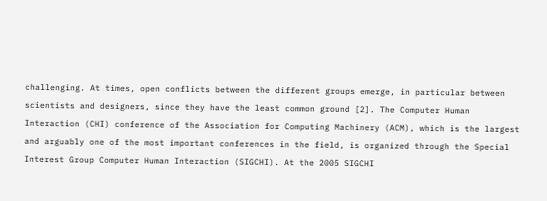challenging. At times, open conflicts between the different groups emerge, in particular between scientists and designers, since they have the least common ground [2]. The Computer Human Interaction (CHI) conference of the Association for Computing Machinery (ACM), which is the largest and arguably one of the most important conferences in the field, is organized through the Special Interest Group Computer Human Interaction (SIGCHI). At the 2005 SIGCHI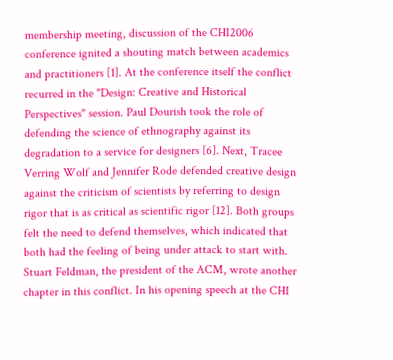membership meeting, discussion of the CHI2006 conference ignited a shouting match between academics and practitioners [1]. At the conference itself the conflict recurred in the "Design: Creative and Historical Perspectives" session. Paul Dourish took the role of defending the science of ethnography against its degradation to a service for designers [6]. Next, Tracee Verring Wolf and Jennifer Rode defended creative design against the criticism of scientists by referring to design rigor that is as critical as scientific rigor [12]. Both groups felt the need to defend themselves, which indicated that both had the feeling of being under attack to start with. Stuart Feldman, the president of the ACM, wrote another chapter in this conflict. In his opening speech at the CHI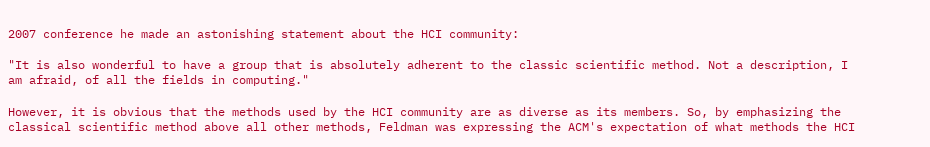2007 conference he made an astonishing statement about the HCI community:

"It is also wonderful to have a group that is absolutely adherent to the classic scientific method. Not a description, I am afraid, of all the fields in computing."

However, it is obvious that the methods used by the HCI community are as diverse as its members. So, by emphasizing the classical scientific method above all other methods, Feldman was expressing the ACM's expectation of what methods the HCI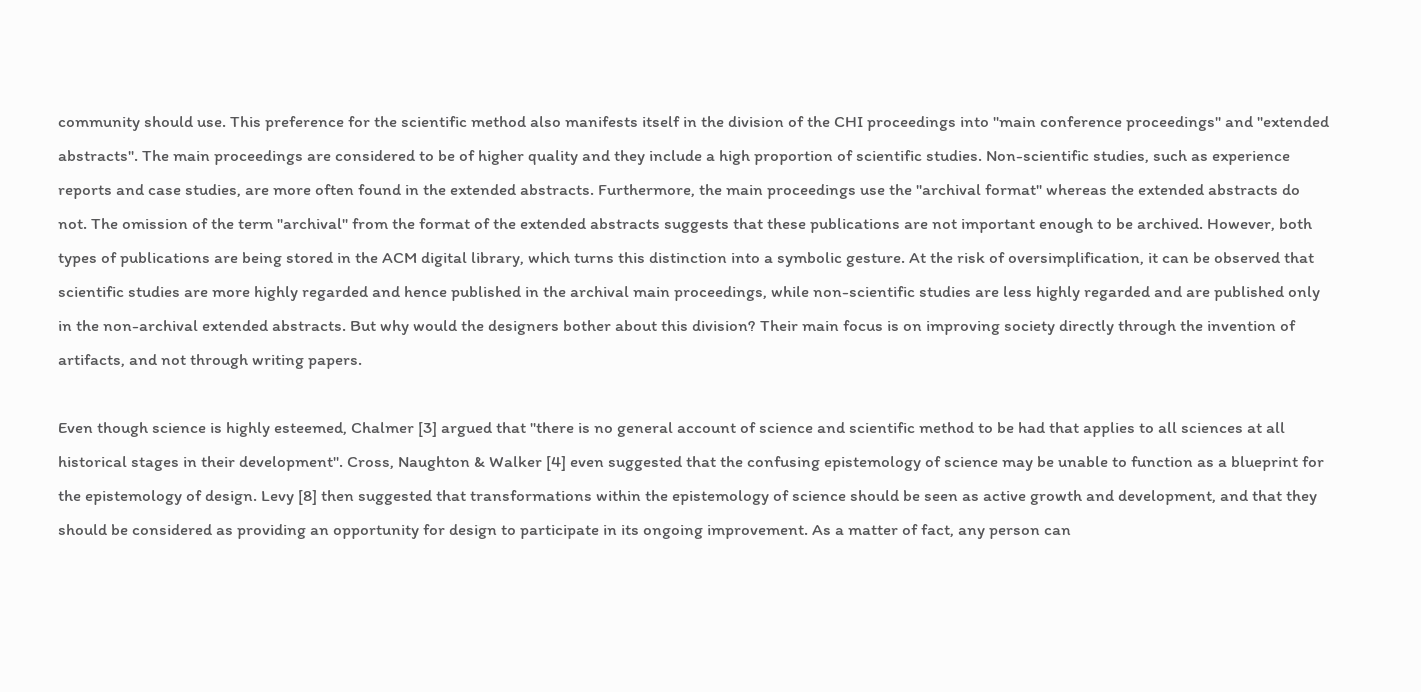community should use. This preference for the scientific method also manifests itself in the division of the CHI proceedings into "main conference proceedings" and "extended abstracts". The main proceedings are considered to be of higher quality and they include a high proportion of scientific studies. Non-scientific studies, such as experience reports and case studies, are more often found in the extended abstracts. Furthermore, the main proceedings use the "archival format" whereas the extended abstracts do not. The omission of the term "archival" from the format of the extended abstracts suggests that these publications are not important enough to be archived. However, both types of publications are being stored in the ACM digital library, which turns this distinction into a symbolic gesture. At the risk of oversimplification, it can be observed that scientific studies are more highly regarded and hence published in the archival main proceedings, while non-scientific studies are less highly regarded and are published only in the non-archival extended abstracts. But why would the designers bother about this division? Their main focus is on improving society directly through the invention of artifacts, and not through writing papers.

Even though science is highly esteemed, Chalmer [3] argued that "there is no general account of science and scientific method to be had that applies to all sciences at all historical stages in their development". Cross, Naughton & Walker [4] even suggested that the confusing epistemology of science may be unable to function as a blueprint for the epistemology of design. Levy [8] then suggested that transformations within the epistemology of science should be seen as active growth and development, and that they should be considered as providing an opportunity for design to participate in its ongoing improvement. As a matter of fact, any person can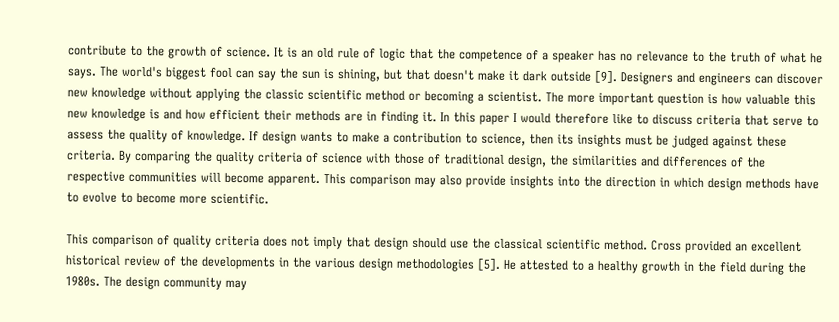contribute to the growth of science. It is an old rule of logic that the competence of a speaker has no relevance to the truth of what he says. The world's biggest fool can say the sun is shining, but that doesn't make it dark outside [9]. Designers and engineers can discover new knowledge without applying the classic scientific method or becoming a scientist. The more important question is how valuable this new knowledge is and how efficient their methods are in finding it. In this paper I would therefore like to discuss criteria that serve to assess the quality of knowledge. If design wants to make a contribution to science, then its insights must be judged against these criteria. By comparing the quality criteria of science with those of traditional design, the similarities and differences of the respective communities will become apparent. This comparison may also provide insights into the direction in which design methods have to evolve to become more scientific.

This comparison of quality criteria does not imply that design should use the classical scientific method. Cross provided an excellent historical review of the developments in the various design methodologies [5]. He attested to a healthy growth in the field during the 1980s. The design community may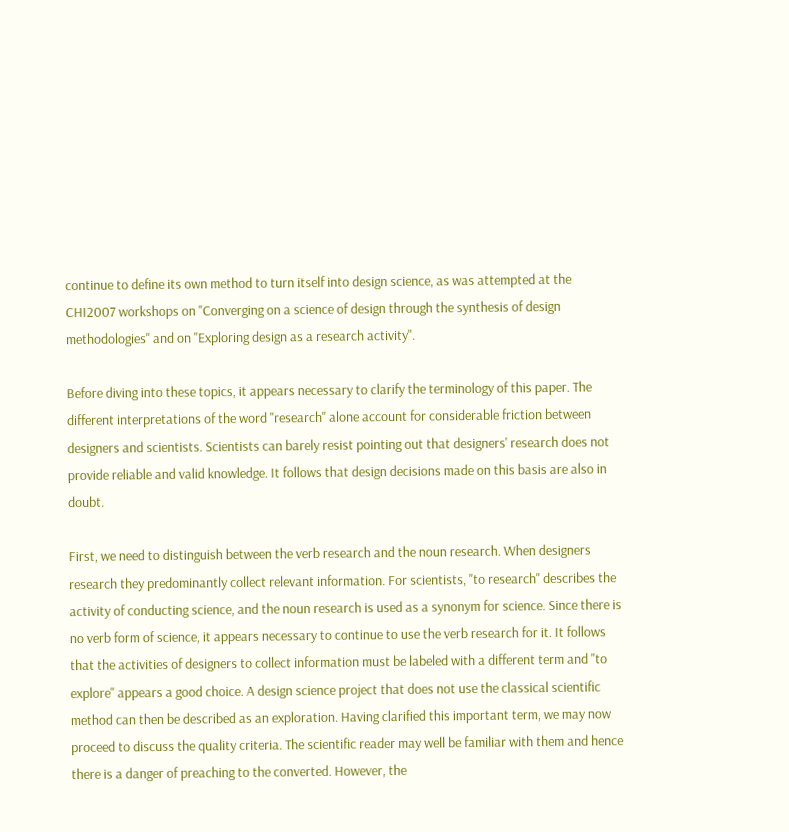continue to define its own method to turn itself into design science, as was attempted at the CHI2007 workshops on "Converging on a science of design through the synthesis of design methodologies" and on "Exploring design as a research activity".

Before diving into these topics, it appears necessary to clarify the terminology of this paper. The different interpretations of the word "research" alone account for considerable friction between designers and scientists. Scientists can barely resist pointing out that designers' research does not provide reliable and valid knowledge. It follows that design decisions made on this basis are also in doubt.

First, we need to distinguish between the verb research and the noun research. When designers research they predominantly collect relevant information. For scientists, "to research" describes the activity of conducting science, and the noun research is used as a synonym for science. Since there is no verb form of science, it appears necessary to continue to use the verb research for it. It follows that the activities of designers to collect information must be labeled with a different term and "to explore" appears a good choice. A design science project that does not use the classical scientific method can then be described as an exploration. Having clarified this important term, we may now proceed to discuss the quality criteria. The scientific reader may well be familiar with them and hence there is a danger of preaching to the converted. However, the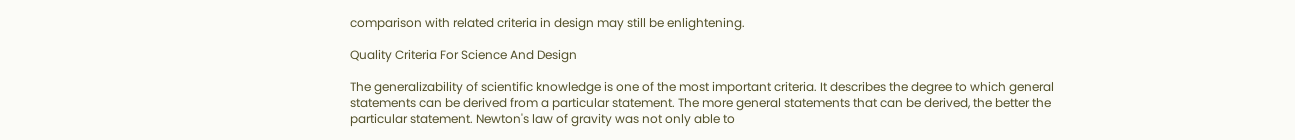comparison with related criteria in design may still be enlightening.

Quality Criteria For Science And Design

The generalizability of scientific knowledge is one of the most important criteria. It describes the degree to which general statements can be derived from a particular statement. The more general statements that can be derived, the better the particular statement. Newton's law of gravity was not only able to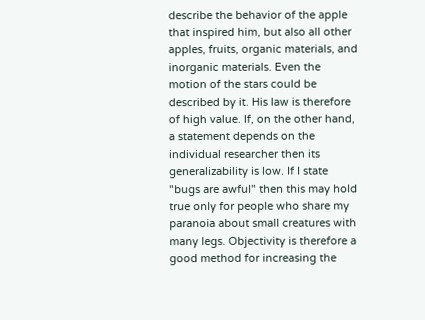describe the behavior of the apple that inspired him, but also all other apples, fruits, organic materials, and inorganic materials. Even the motion of the stars could be described by it. His law is therefore of high value. If, on the other hand, a statement depends on the individual researcher then its generalizability is low. If I state "bugs are awful" then this may hold true only for people who share my paranoia about small creatures with many legs. Objectivity is therefore a good method for increasing the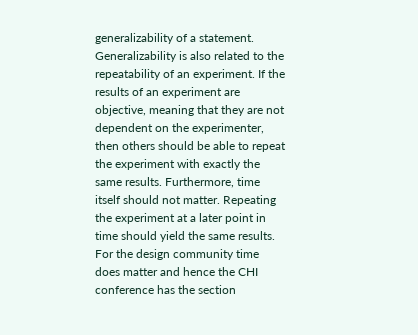generalizability of a statement. Generalizability is also related to the repeatability of an experiment. If the results of an experiment are objective, meaning that they are not dependent on the experimenter, then others should be able to repeat the experiment with exactly the same results. Furthermore, time itself should not matter. Repeating the experiment at a later point in time should yield the same results. For the design community time does matter and hence the CHI conference has the section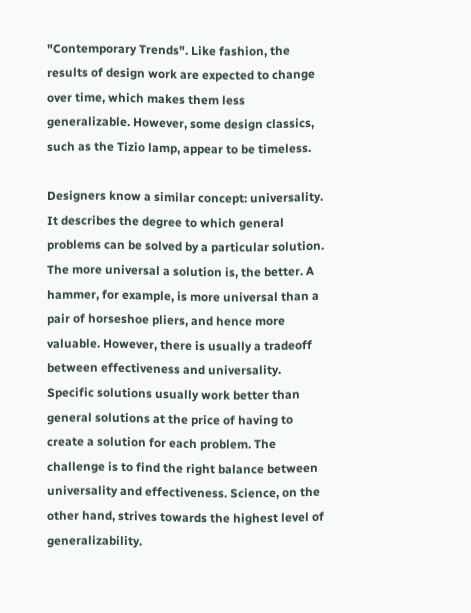"Contemporary Trends". Like fashion, the results of design work are expected to change over time, which makes them less generalizable. However, some design classics, such as the Tizio lamp, appear to be timeless.

Designers know a similar concept: universality. It describes the degree to which general problems can be solved by a particular solution. The more universal a solution is, the better. A hammer, for example, is more universal than a pair of horseshoe pliers, and hence more valuable. However, there is usually a tradeoff between effectiveness and universality. Specific solutions usually work better than general solutions at the price of having to create a solution for each problem. The challenge is to find the right balance between universality and effectiveness. Science, on the other hand, strives towards the highest level of generalizability.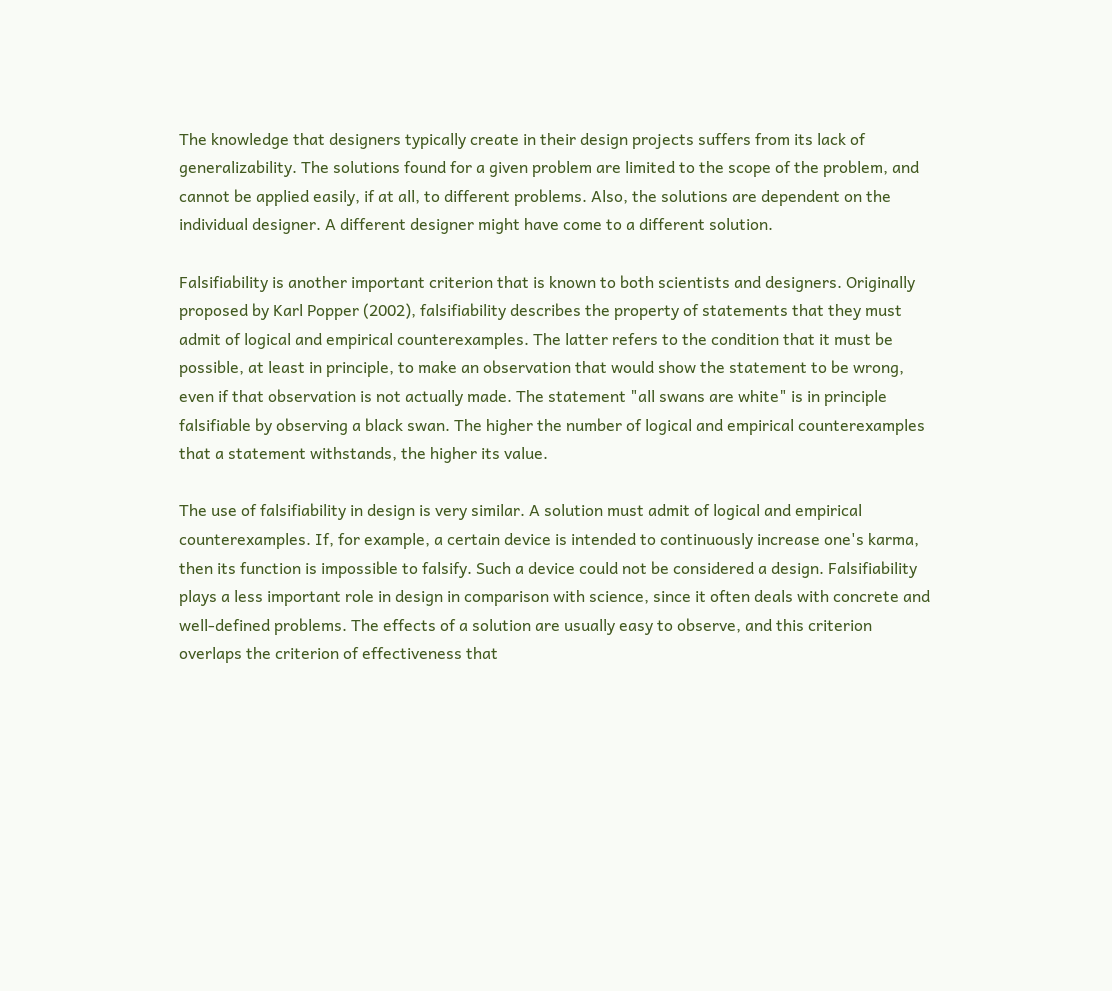The knowledge that designers typically create in their design projects suffers from its lack of generalizability. The solutions found for a given problem are limited to the scope of the problem, and cannot be applied easily, if at all, to different problems. Also, the solutions are dependent on the individual designer. A different designer might have come to a different solution.

Falsifiability is another important criterion that is known to both scientists and designers. Originally proposed by Karl Popper (2002), falsifiability describes the property of statements that they must admit of logical and empirical counterexamples. The latter refers to the condition that it must be possible, at least in principle, to make an observation that would show the statement to be wrong, even if that observation is not actually made. The statement "all swans are white" is in principle falsifiable by observing a black swan. The higher the number of logical and empirical counterexamples that a statement withstands, the higher its value.

The use of falsifiability in design is very similar. A solution must admit of logical and empirical counterexamples. If, for example, a certain device is intended to continuously increase one's karma, then its function is impossible to falsify. Such a device could not be considered a design. Falsifiability plays a less important role in design in comparison with science, since it often deals with concrete and well-defined problems. The effects of a solution are usually easy to observe, and this criterion overlaps the criterion of effectiveness that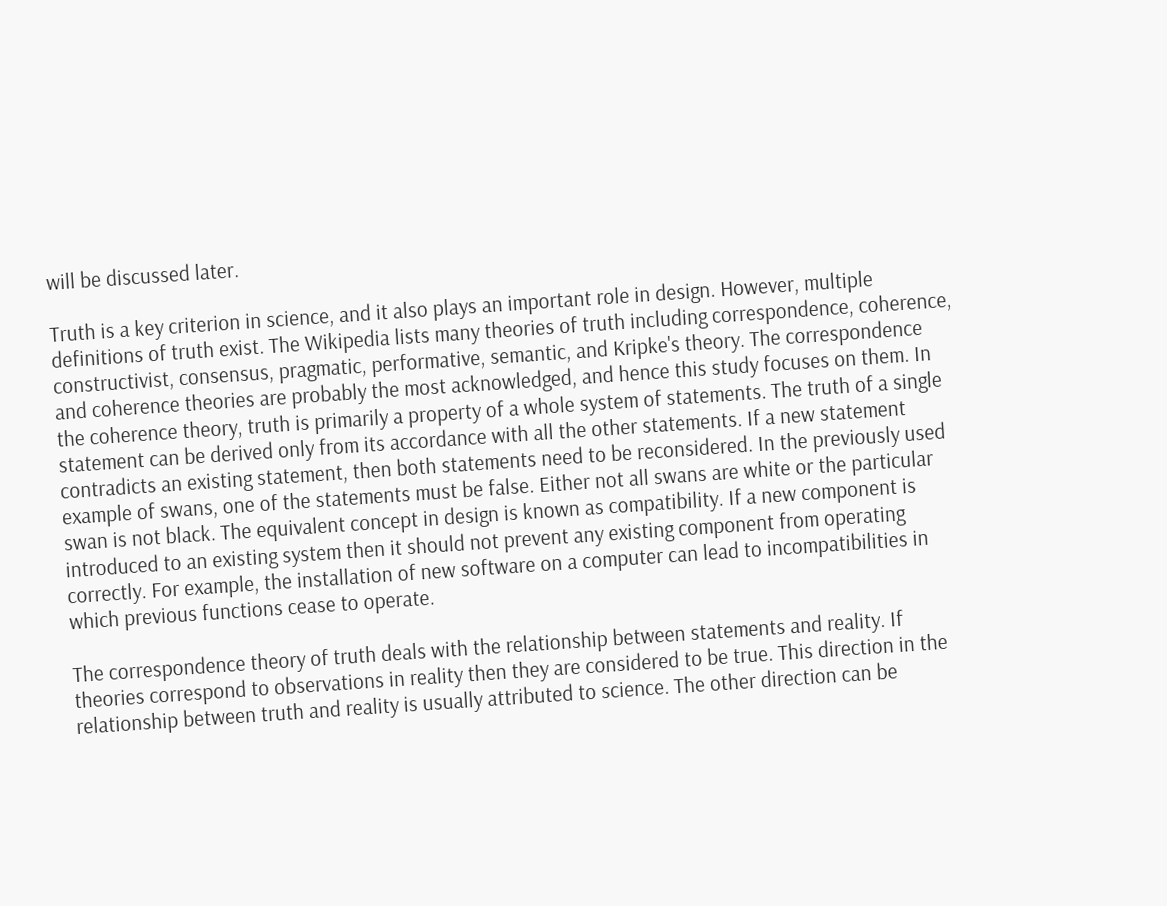will be discussed later.

Truth is a key criterion in science, and it also plays an important role in design. However, multiple definitions of truth exist. The Wikipedia lists many theories of truth including correspondence, coherence, constructivist, consensus, pragmatic, performative, semantic, and Kripke's theory. The correspondence and coherence theories are probably the most acknowledged, and hence this study focuses on them. In the coherence theory, truth is primarily a property of a whole system of statements. The truth of a single statement can be derived only from its accordance with all the other statements. If a new statement contradicts an existing statement, then both statements need to be reconsidered. In the previously used example of swans, one of the statements must be false. Either not all swans are white or the particular swan is not black. The equivalent concept in design is known as compatibility. If a new component is introduced to an existing system then it should not prevent any existing component from operating correctly. For example, the installation of new software on a computer can lead to incompatibilities in which previous functions cease to operate.

The correspondence theory of truth deals with the relationship between statements and reality. If theories correspond to observations in reality then they are considered to be true. This direction in the relationship between truth and reality is usually attributed to science. The other direction can be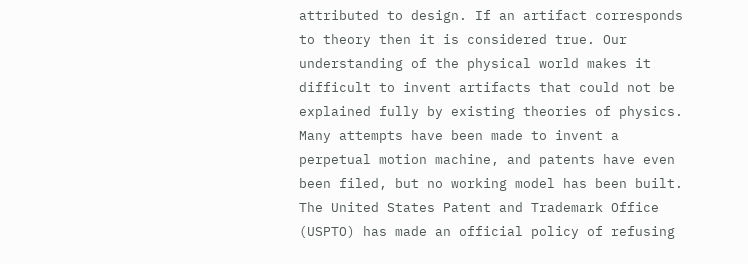attributed to design. If an artifact corresponds to theory then it is considered true. Our understanding of the physical world makes it difficult to invent artifacts that could not be explained fully by existing theories of physics. Many attempts have been made to invent a perpetual motion machine, and patents have even been filed, but no working model has been built. The United States Patent and Trademark Office (USPTO) has made an official policy of refusing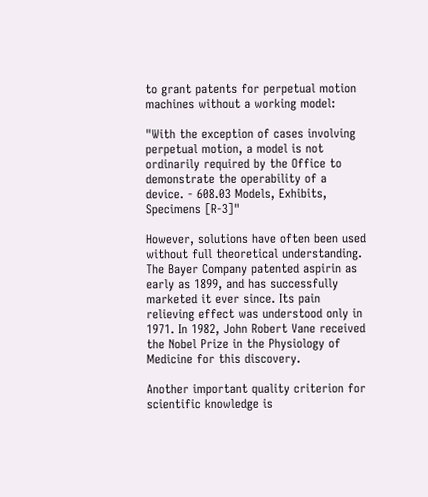to grant patents for perpetual motion machines without a working model:

"With the exception of cases involving perpetual motion, a model is not ordinarily required by the Office to demonstrate the operability of a device. - 608.03 Models, Exhibits, Specimens [R-3]"

However, solutions have often been used without full theoretical understanding. The Bayer Company patented aspirin as early as 1899, and has successfully marketed it ever since. Its pain relieving effect was understood only in 1971. In 1982, John Robert Vane received the Nobel Prize in the Physiology of Medicine for this discovery.

Another important quality criterion for scientific knowledge is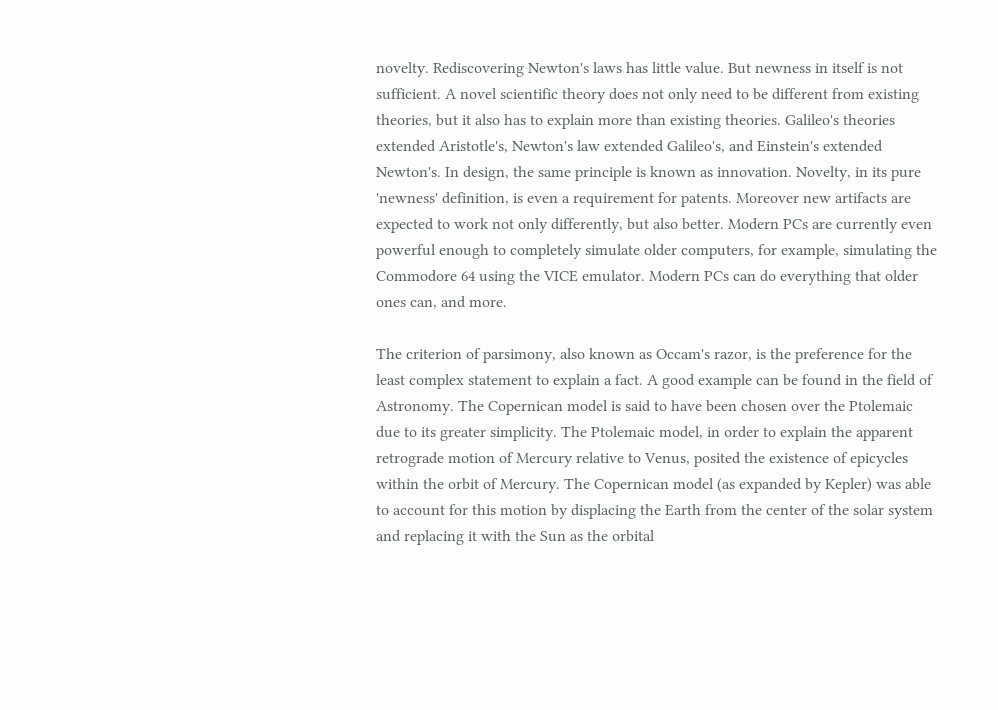novelty. Rediscovering Newton's laws has little value. But newness in itself is not sufficient. A novel scientific theory does not only need to be different from existing theories, but it also has to explain more than existing theories. Galileo's theories extended Aristotle's, Newton's law extended Galileo's, and Einstein's extended Newton's. In design, the same principle is known as innovation. Novelty, in its pure 'newness' definition, is even a requirement for patents. Moreover new artifacts are expected to work not only differently, but also better. Modern PCs are currently even powerful enough to completely simulate older computers, for example, simulating the Commodore 64 using the VICE emulator. Modern PCs can do everything that older ones can, and more.

The criterion of parsimony, also known as Occam's razor, is the preference for the least complex statement to explain a fact. A good example can be found in the field of Astronomy. The Copernican model is said to have been chosen over the Ptolemaic due to its greater simplicity. The Ptolemaic model, in order to explain the apparent retrograde motion of Mercury relative to Venus, posited the existence of epicycles within the orbit of Mercury. The Copernican model (as expanded by Kepler) was able to account for this motion by displacing the Earth from the center of the solar system and replacing it with the Sun as the orbital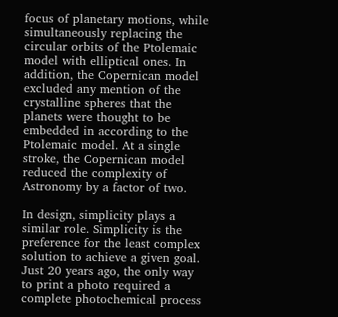focus of planetary motions, while simultaneously replacing the circular orbits of the Ptolemaic model with elliptical ones. In addition, the Copernican model excluded any mention of the crystalline spheres that the planets were thought to be embedded in according to the Ptolemaic model. At a single stroke, the Copernican model reduced the complexity of Astronomy by a factor of two.

In design, simplicity plays a similar role. Simplicity is the preference for the least complex solution to achieve a given goal. Just 20 years ago, the only way to print a photo required a complete photochemical process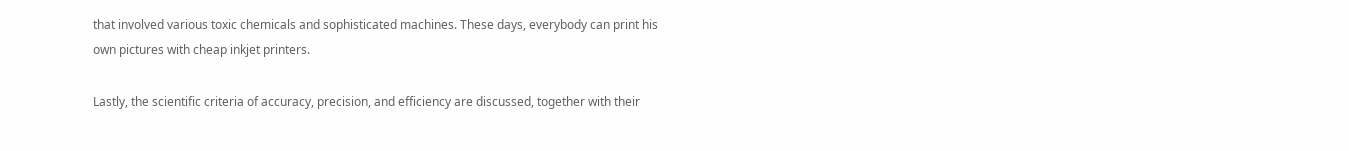that involved various toxic chemicals and sophisticated machines. These days, everybody can print his own pictures with cheap inkjet printers.

Lastly, the scientific criteria of accuracy, precision, and efficiency are discussed, together with their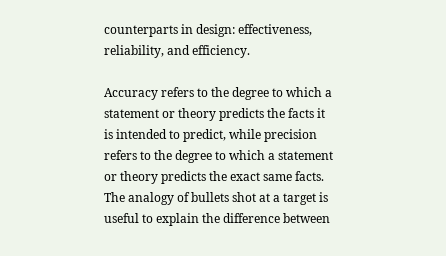counterparts in design: effectiveness, reliability, and efficiency.

Accuracy refers to the degree to which a statement or theory predicts the facts it is intended to predict, while precision refers to the degree to which a statement or theory predicts the exact same facts. The analogy of bullets shot at a target is useful to explain the difference between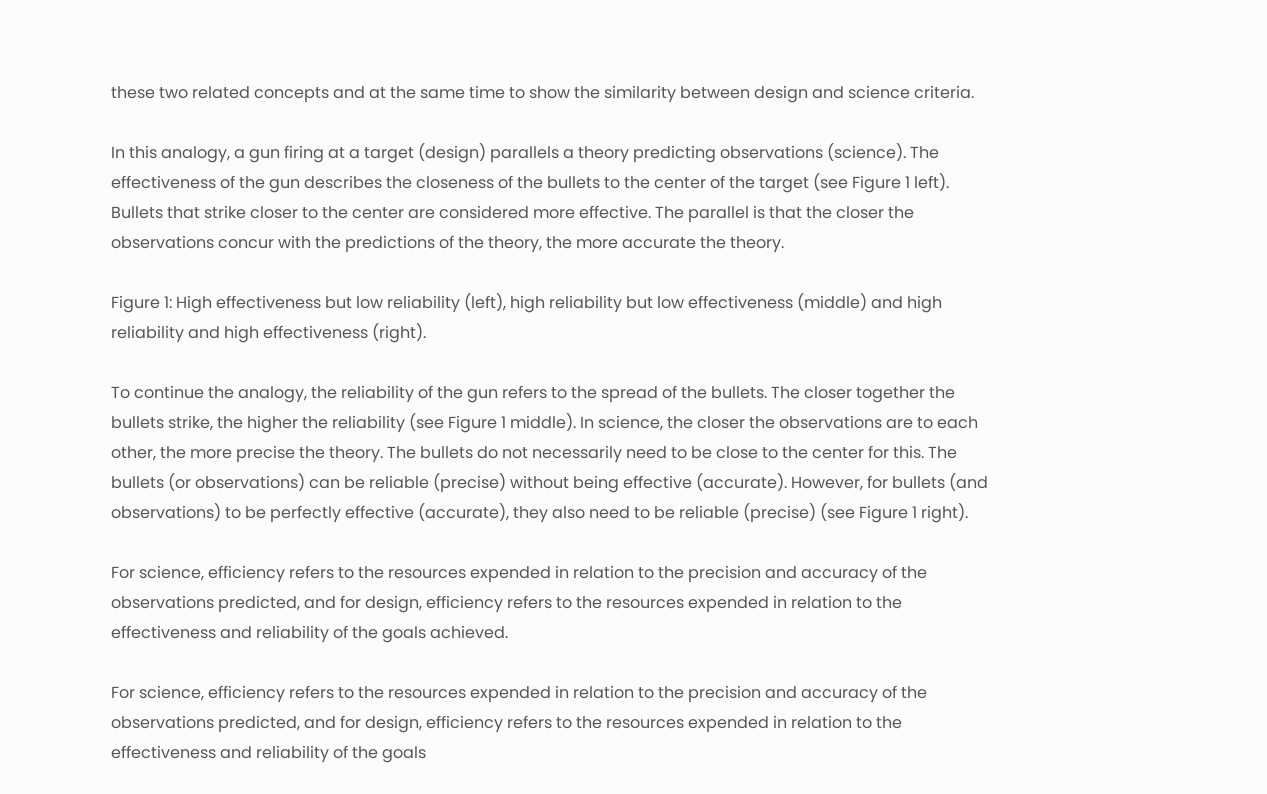these two related concepts and at the same time to show the similarity between design and science criteria.

In this analogy, a gun firing at a target (design) parallels a theory predicting observations (science). The effectiveness of the gun describes the closeness of the bullets to the center of the target (see Figure 1 left). Bullets that strike closer to the center are considered more effective. The parallel is that the closer the observations concur with the predictions of the theory, the more accurate the theory.

Figure 1: High effectiveness but low reliability (left), high reliability but low effectiveness (middle) and high reliability and high effectiveness (right).

To continue the analogy, the reliability of the gun refers to the spread of the bullets. The closer together the bullets strike, the higher the reliability (see Figure 1 middle). In science, the closer the observations are to each other, the more precise the theory. The bullets do not necessarily need to be close to the center for this. The bullets (or observations) can be reliable (precise) without being effective (accurate). However, for bullets (and observations) to be perfectly effective (accurate), they also need to be reliable (precise) (see Figure 1 right).

For science, efficiency refers to the resources expended in relation to the precision and accuracy of the observations predicted, and for design, efficiency refers to the resources expended in relation to the effectiveness and reliability of the goals achieved.

For science, efficiency refers to the resources expended in relation to the precision and accuracy of the observations predicted, and for design, efficiency refers to the resources expended in relation to the effectiveness and reliability of the goals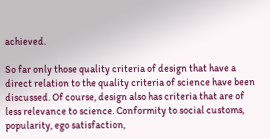achieved.

So far only those quality criteria of design that have a direct relation to the quality criteria of science have been discussed. Of course, design also has criteria that are of less relevance to science. Conformity to social customs, popularity, ego satisfaction,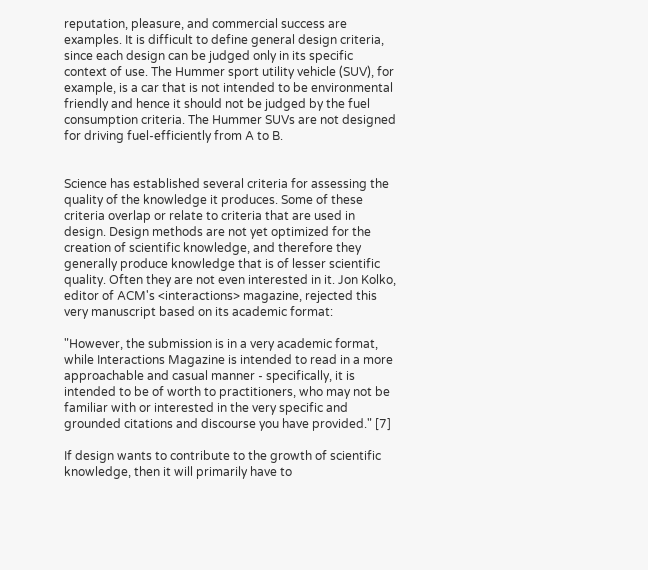reputation, pleasure, and commercial success are examples. It is difficult to define general design criteria, since each design can be judged only in its specific context of use. The Hummer sport utility vehicle (SUV), for example, is a car that is not intended to be environmental friendly and hence it should not be judged by the fuel consumption criteria. The Hummer SUVs are not designed for driving fuel-efficiently from A to B.


Science has established several criteria for assessing the quality of the knowledge it produces. Some of these criteria overlap or relate to criteria that are used in design. Design methods are not yet optimized for the creation of scientific knowledge, and therefore they generally produce knowledge that is of lesser scientific quality. Often they are not even interested in it. Jon Kolko, editor of ACM's <interactions> magazine, rejected this very manuscript based on its academic format:

"However, the submission is in a very academic format, while Interactions Magazine is intended to read in a more approachable and casual manner - specifically, it is intended to be of worth to practitioners, who may not be familiar with or interested in the very specific and grounded citations and discourse you have provided." [7]

If design wants to contribute to the growth of scientific knowledge, then it will primarily have to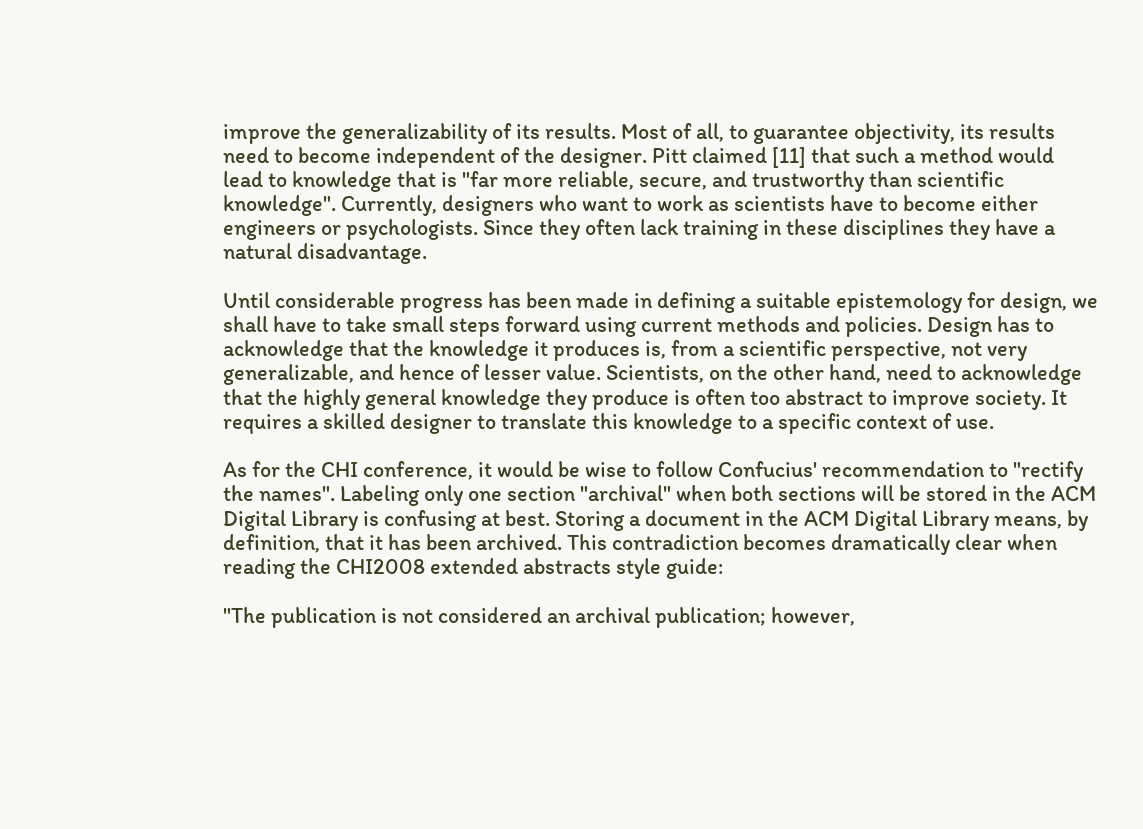improve the generalizability of its results. Most of all, to guarantee objectivity, its results need to become independent of the designer. Pitt claimed [11] that such a method would lead to knowledge that is "far more reliable, secure, and trustworthy than scientific knowledge". Currently, designers who want to work as scientists have to become either engineers or psychologists. Since they often lack training in these disciplines they have a natural disadvantage.

Until considerable progress has been made in defining a suitable epistemology for design, we shall have to take small steps forward using current methods and policies. Design has to acknowledge that the knowledge it produces is, from a scientific perspective, not very generalizable, and hence of lesser value. Scientists, on the other hand, need to acknowledge that the highly general knowledge they produce is often too abstract to improve society. It requires a skilled designer to translate this knowledge to a specific context of use.

As for the CHI conference, it would be wise to follow Confucius' recommendation to "rectify the names". Labeling only one section "archival" when both sections will be stored in the ACM Digital Library is confusing at best. Storing a document in the ACM Digital Library means, by definition, that it has been archived. This contradiction becomes dramatically clear when reading the CHI2008 extended abstracts style guide:

"The publication is not considered an archival publication; however,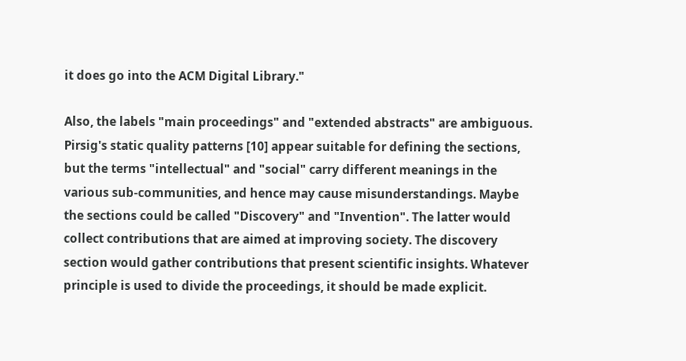it does go into the ACM Digital Library."

Also, the labels "main proceedings" and "extended abstracts" are ambiguous. Pirsig's static quality patterns [10] appear suitable for defining the sections, but the terms "intellectual" and "social" carry different meanings in the various sub-communities, and hence may cause misunderstandings. Maybe the sections could be called "Discovery" and "Invention". The latter would collect contributions that are aimed at improving society. The discovery section would gather contributions that present scientific insights. Whatever principle is used to divide the proceedings, it should be made explicit.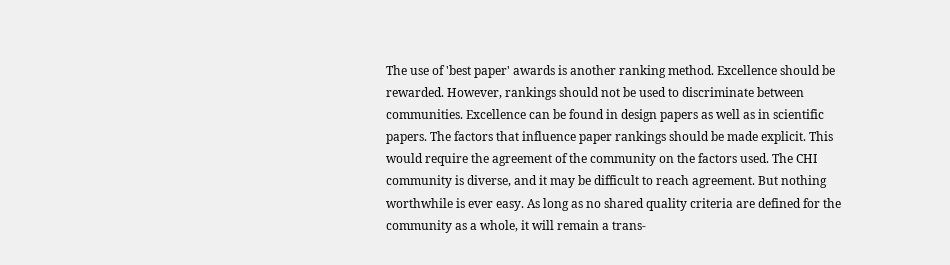The use of 'best paper' awards is another ranking method. Excellence should be rewarded. However, rankings should not be used to discriminate between communities. Excellence can be found in design papers as well as in scientific papers. The factors that influence paper rankings should be made explicit. This would require the agreement of the community on the factors used. The CHI community is diverse, and it may be difficult to reach agreement. But nothing worthwhile is ever easy. As long as no shared quality criteria are defined for the community as a whole, it will remain a trans-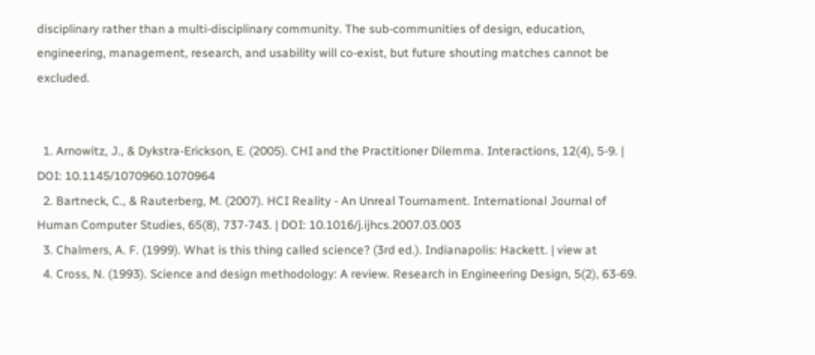disciplinary rather than a multi-disciplinary community. The sub-communities of design, education, engineering, management, research, and usability will co-exist, but future shouting matches cannot be excluded.


  1. Arnowitz, J., & Dykstra-Erickson, E. (2005). CHI and the Practitioner Dilemma. Interactions, 12(4), 5-9. | DOI: 10.1145/1070960.1070964
  2. Bartneck, C., & Rauterberg, M. (2007). HCI Reality - An Unreal Tournament. International Journal of Human Computer Studies, 65(8), 737-743. | DOI: 10.1016/j.ijhcs.2007.03.003
  3. Chalmers, A. F. (1999). What is this thing called science? (3rd ed.). Indianapolis: Hackett. | view at
  4. Cross, N. (1993). Science and design methodology: A review. Research in Engineering Design, 5(2), 63-69.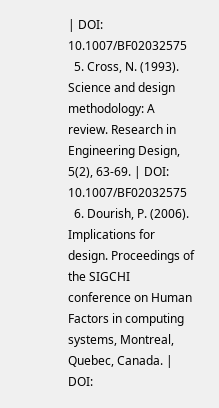| DOI: 10.1007/BF02032575
  5. Cross, N. (1993). Science and design methodology: A review. Research in Engineering Design, 5(2), 63-69. | DOI: 10.1007/BF02032575
  6. Dourish, P. (2006). Implications for design. Proceedings of the SIGCHI conference on Human Factors in computing systems, Montreal, Quebec, Canada. | DOI: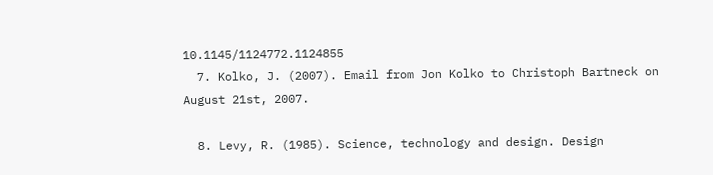10.1145/1124772.1124855
  7. Kolko, J. (2007). Email from Jon Kolko to Christoph Bartneck on August 21st, 2007.

  8. Levy, R. (1985). Science, technology and design. Design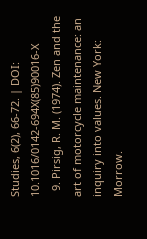Studies, 6(2), 66-72. | DOI: 10.1016/0142-694X(85)90016-X
  9. Pirsig, R. M. (1974). Zen and the art of motorcycle maintenance: an inquiry into values. New York: Morrow.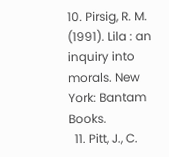10. Pirsig, R. M. (1991). Lila : an inquiry into morals. New York: Bantam Books.
  11. Pitt, J., C.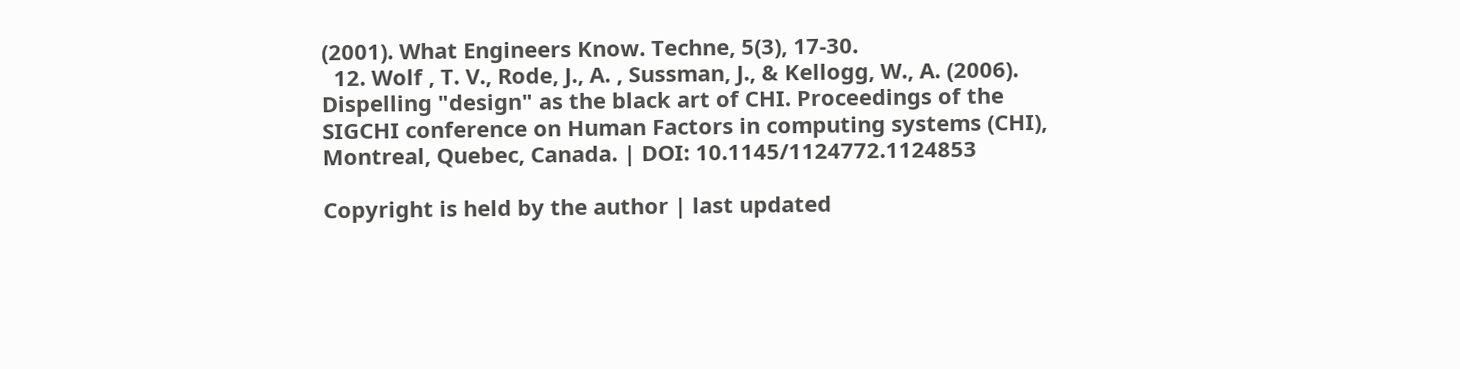(2001). What Engineers Know. Techne, 5(3), 17-30.
  12. Wolf , T. V., Rode, J., A. , Sussman, J., & Kellogg, W., A. (2006). Dispelling "design" as the black art of CHI. Proceedings of the SIGCHI conference on Human Factors in computing systems (CHI), Montreal, Quebec, Canada. | DOI: 10.1145/1124772.1124853

Copyright is held by the author | last updated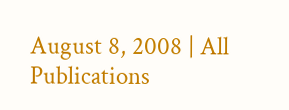August 8, 2008 | All Publications